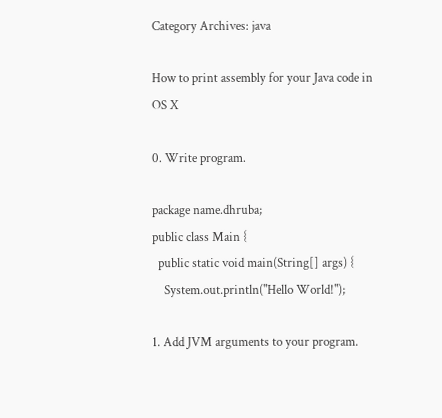Category Archives: java

How to print assembly for your Java code in OS X

0. Write program.

package name.dhruba;
public class Main {
  public static void main(String[] args) {
    System.out.println("Hello World!");

1. Add JVM arguments to your program.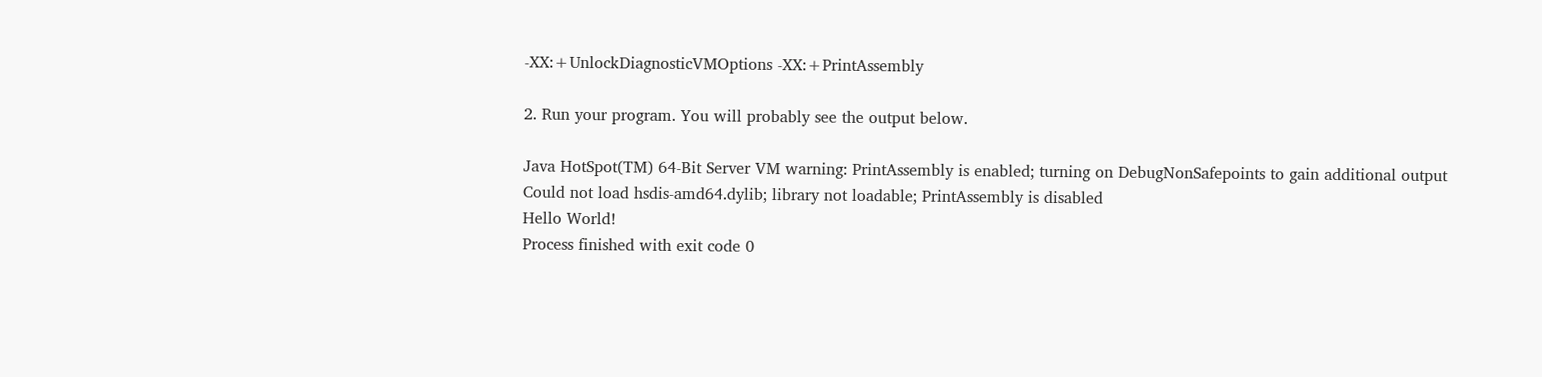-XX:+UnlockDiagnosticVMOptions -XX:+PrintAssembly

2. Run your program. You will probably see the output below.

Java HotSpot(TM) 64-Bit Server VM warning: PrintAssembly is enabled; turning on DebugNonSafepoints to gain additional output
Could not load hsdis-amd64.dylib; library not loadable; PrintAssembly is disabled
Hello World!
Process finished with exit code 0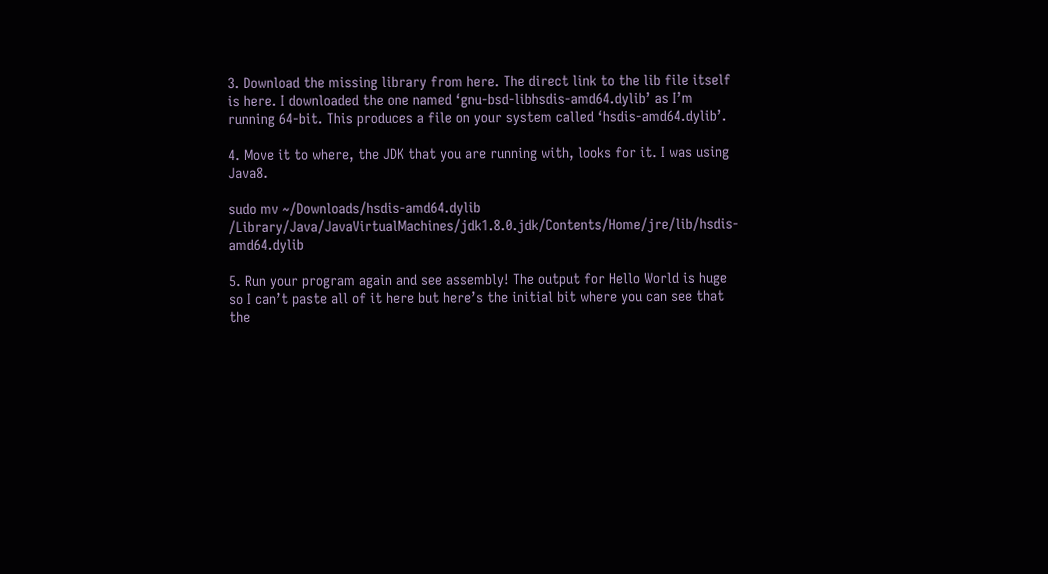3. Download the missing library from here. The direct link to the lib file itself is here. I downloaded the one named ‘gnu-bsd-libhsdis-amd64.dylib’ as I’m running 64-bit. This produces a file on your system called ‘hsdis-amd64.dylib’.

4. Move it to where, the JDK that you are running with, looks for it. I was using Java8.

sudo mv ~/Downloads/hsdis-amd64.dylib /Library/Java/JavaVirtualMachines/jdk1.8.0.jdk/Contents/Home/jre/lib/hsdis-amd64.dylib

5. Run your program again and see assembly! The output for Hello World is huge so I can’t paste all of it here but here’s the initial bit where you can see that the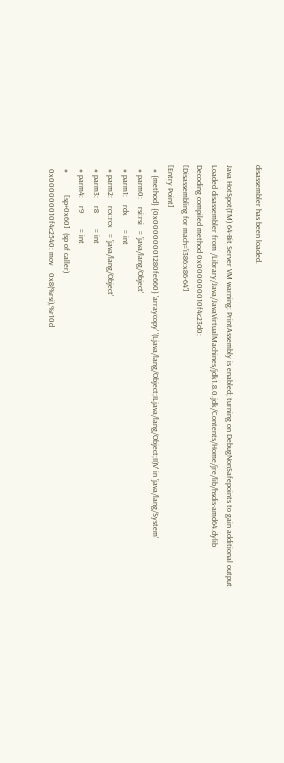disassembler has been loaded.

Java HotSpot(TM) 64-Bit Server VM warning: PrintAssembly is enabled; turning on DebugNonSafepoints to gain additional output
Loaded disassembler from /Library/Java/JavaVirtualMachines/jdk1.8.0.jdk/Contents/Home/jre/lib/hsdis-amd64.dylib
Decoding compiled method 0x000000010f4c23d0:
[Disassembling for mach='i386:x86-64']
[Entry Point]
  # {method} {0x00000001280fe660} 'arraycopy' '(Ljava/lang/Object;ILjava/lang/Object;II)V' in 'java/lang/System'
  # parm0:    rsi:rsi   = 'java/lang/Object'
  # parm1:    rdx       = int
  # parm2:    rcx:rcx   = 'java/lang/Object'
  # parm3:    r8        = int
  # parm4:    r9        = int
  #           [sp+0x60]  (sp of caller)
  0x000000010f4c2540: mov    0x8(%rsi),%r10d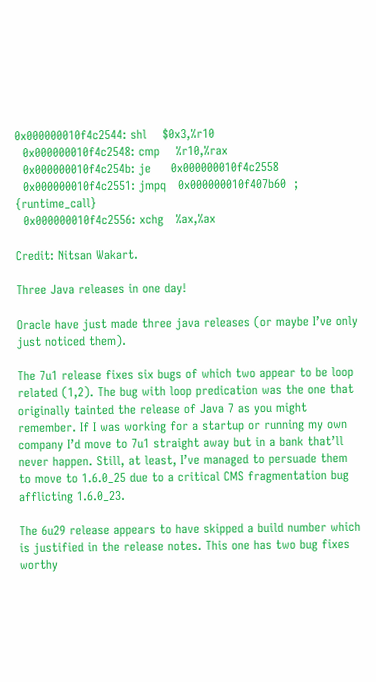0x000000010f4c2544: shl    $0x3,%r10
  0x000000010f4c2548: cmp    %r10,%rax
  0x000000010f4c254b: je     0x000000010f4c2558
  0x000000010f4c2551: jmpq   0x000000010f407b60  ;   {runtime_call}
  0x000000010f4c2556: xchg   %ax,%ax

Credit: Nitsan Wakart.

Three Java releases in one day!

Oracle have just made three java releases (or maybe I’ve only just noticed them).

The 7u1 release fixes six bugs of which two appear to be loop related (1,2). The bug with loop predication was the one that originally tainted the release of Java 7 as you might remember. If I was working for a startup or running my own company I’d move to 7u1 straight away but in a bank that’ll never happen. Still, at least, I’ve managed to persuade them to move to 1.6.0_25 due to a critical CMS fragmentation bug afflicting 1.6.0_23.

The 6u29 release appears to have skipped a build number which is justified in the release notes. This one has two bug fixes worthy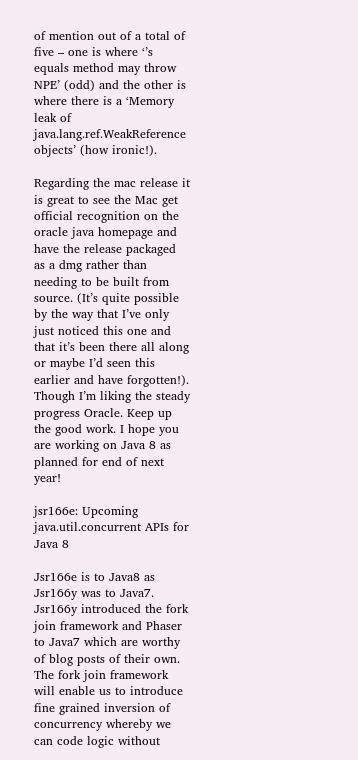of mention out of a total of five – one is where ‘’s equals method may throw NPE’ (odd) and the other is where there is a ‘Memory leak of java.lang.ref.WeakReference objects’ (how ironic!).

Regarding the mac release it is great to see the Mac get official recognition on the oracle java homepage and have the release packaged as a dmg rather than needing to be built from source. (It’s quite possible by the way that I’ve only just noticed this one and that it’s been there all along or maybe I’d seen this earlier and have forgotten!). Though I’m liking the steady progress Oracle. Keep up the good work. I hope you are working on Java 8 as planned for end of next year!

jsr166e: Upcoming java.util.concurrent APIs for Java 8

Jsr166e is to Java8 as Jsr166y was to Java7. Jsr166y introduced the fork join framework and Phaser to Java7 which are worthy of blog posts of their own. The fork join framework will enable us to introduce fine grained inversion of concurrency whereby we can code logic without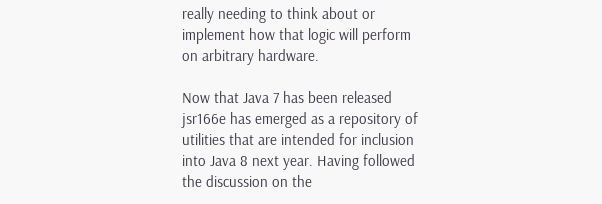really needing to think about or implement how that logic will perform on arbitrary hardware.

Now that Java 7 has been released jsr166e has emerged as a repository of utilities that are intended for inclusion into Java 8 next year. Having followed the discussion on the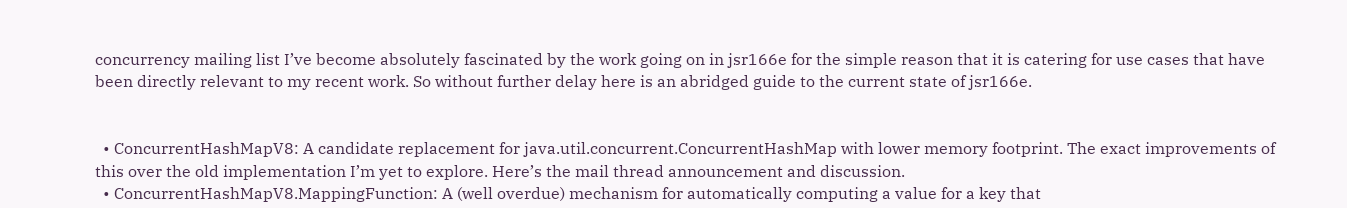concurrency mailing list I’ve become absolutely fascinated by the work going on in jsr166e for the simple reason that it is catering for use cases that have been directly relevant to my recent work. So without further delay here is an abridged guide to the current state of jsr166e.


  • ConcurrentHashMapV8: A candidate replacement for java.util.concurrent.ConcurrentHashMap with lower memory footprint. The exact improvements of this over the old implementation I’m yet to explore. Here’s the mail thread announcement and discussion.
  • ConcurrentHashMapV8.MappingFunction: A (well overdue) mechanism for automatically computing a value for a key that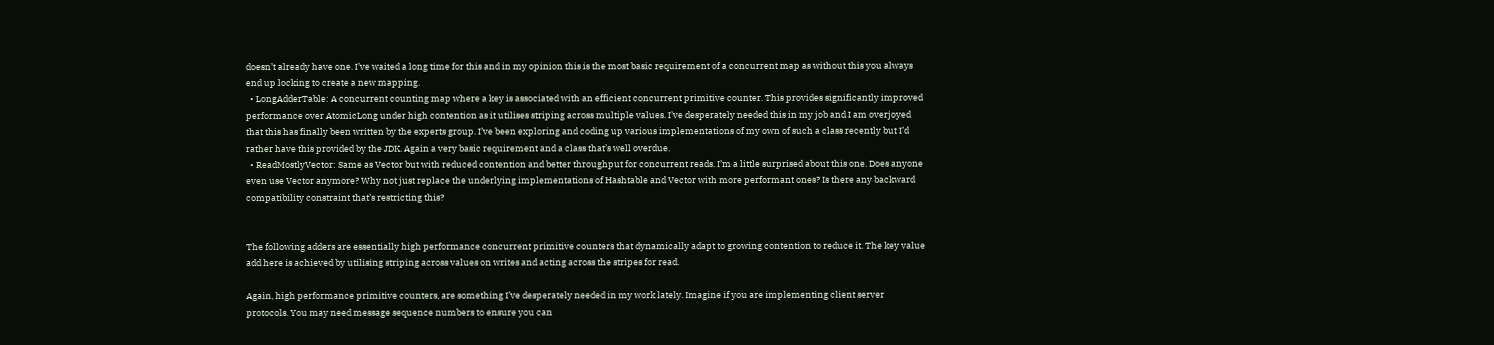doesn’t already have one. I’ve waited a long time for this and in my opinion this is the most basic requirement of a concurrent map as without this you always end up locking to create a new mapping.
  • LongAdderTable: A concurrent counting map where a key is associated with an efficient concurrent primitive counter. This provides significantly improved performance over AtomicLong under high contention as it utilises striping across multiple values. I’ve desperately needed this in my job and I am overjoyed that this has finally been written by the experts group. I’ve been exploring and coding up various implementations of my own of such a class recently but I’d rather have this provided by the JDK. Again a very basic requirement and a class that’s well overdue.
  • ReadMostlyVector: Same as Vector but with reduced contention and better throughput for concurrent reads. I’m a little surprised about this one. Does anyone even use Vector anymore? Why not just replace the underlying implementations of Hashtable and Vector with more performant ones? Is there any backward compatibility constraint that’s restricting this?


The following adders are essentially high performance concurrent primitive counters that dynamically adapt to growing contention to reduce it. The key value add here is achieved by utilising striping across values on writes and acting across the stripes for read.

Again, high performance primitive counters, are something I’ve desperately needed in my work lately. Imagine if you are implementing client server protocols. You may need message sequence numbers to ensure you can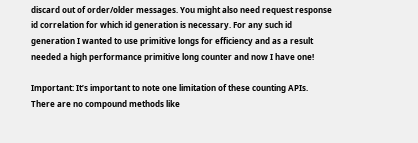discard out of order/older messages. You might also need request response id correlation for which id generation is necessary. For any such id generation I wanted to use primitive longs for efficiency and as a result needed a high performance primitive long counter and now I have one!

Important: It’s important to note one limitation of these counting APIs. There are no compound methods like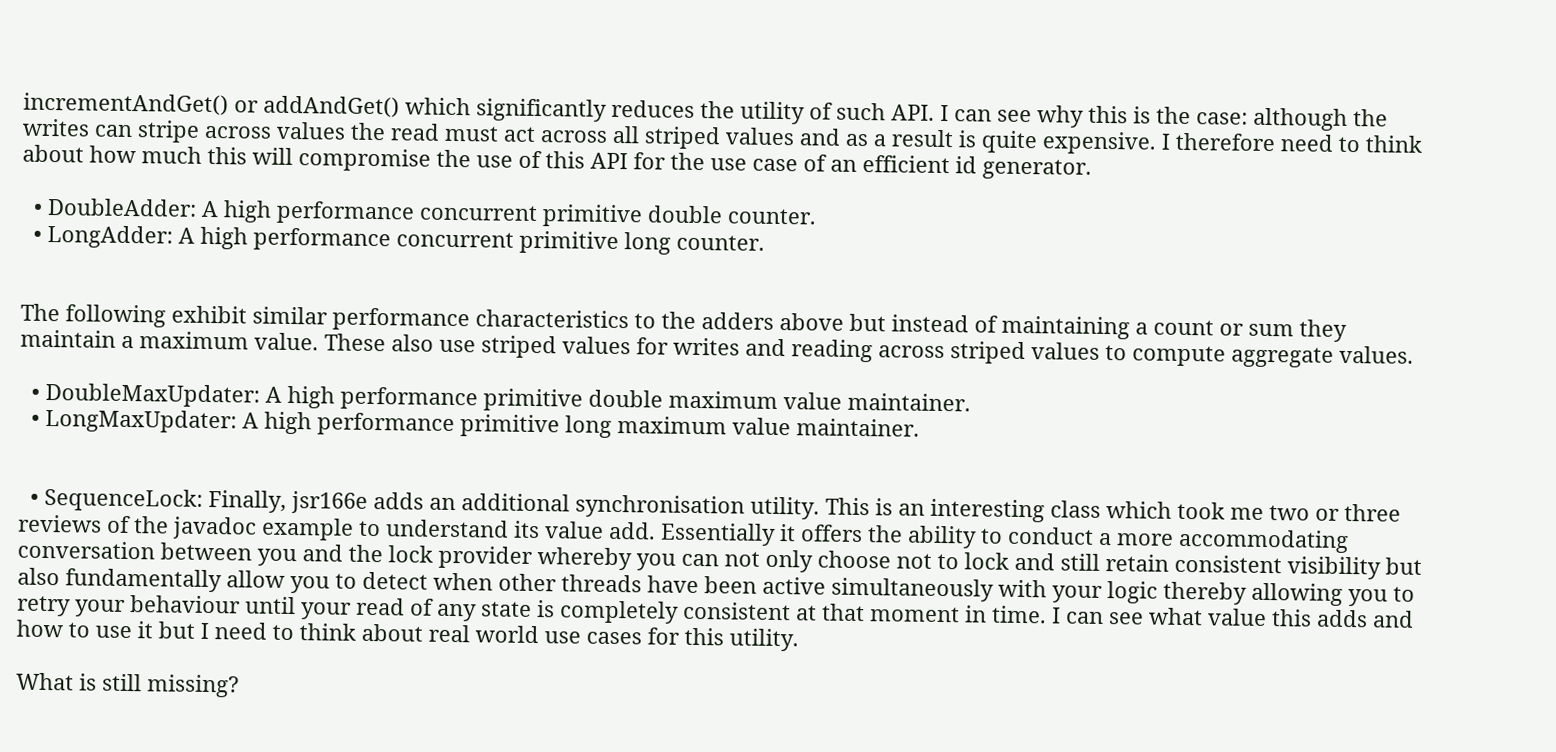incrementAndGet() or addAndGet() which significantly reduces the utility of such API. I can see why this is the case: although the writes can stripe across values the read must act across all striped values and as a result is quite expensive. I therefore need to think about how much this will compromise the use of this API for the use case of an efficient id generator.

  • DoubleAdder: A high performance concurrent primitive double counter.
  • LongAdder: A high performance concurrent primitive long counter.


The following exhibit similar performance characteristics to the adders above but instead of maintaining a count or sum they maintain a maximum value. These also use striped values for writes and reading across striped values to compute aggregate values.

  • DoubleMaxUpdater: A high performance primitive double maximum value maintainer.
  • LongMaxUpdater: A high performance primitive long maximum value maintainer.


  • SequenceLock: Finally, jsr166e adds an additional synchronisation utility. This is an interesting class which took me two or three reviews of the javadoc example to understand its value add. Essentially it offers the ability to conduct a more accommodating conversation between you and the lock provider whereby you can not only choose not to lock and still retain consistent visibility but also fundamentally allow you to detect when other threads have been active simultaneously with your logic thereby allowing you to retry your behaviour until your read of any state is completely consistent at that moment in time. I can see what value this adds and how to use it but I need to think about real world use cases for this utility.

What is still missing?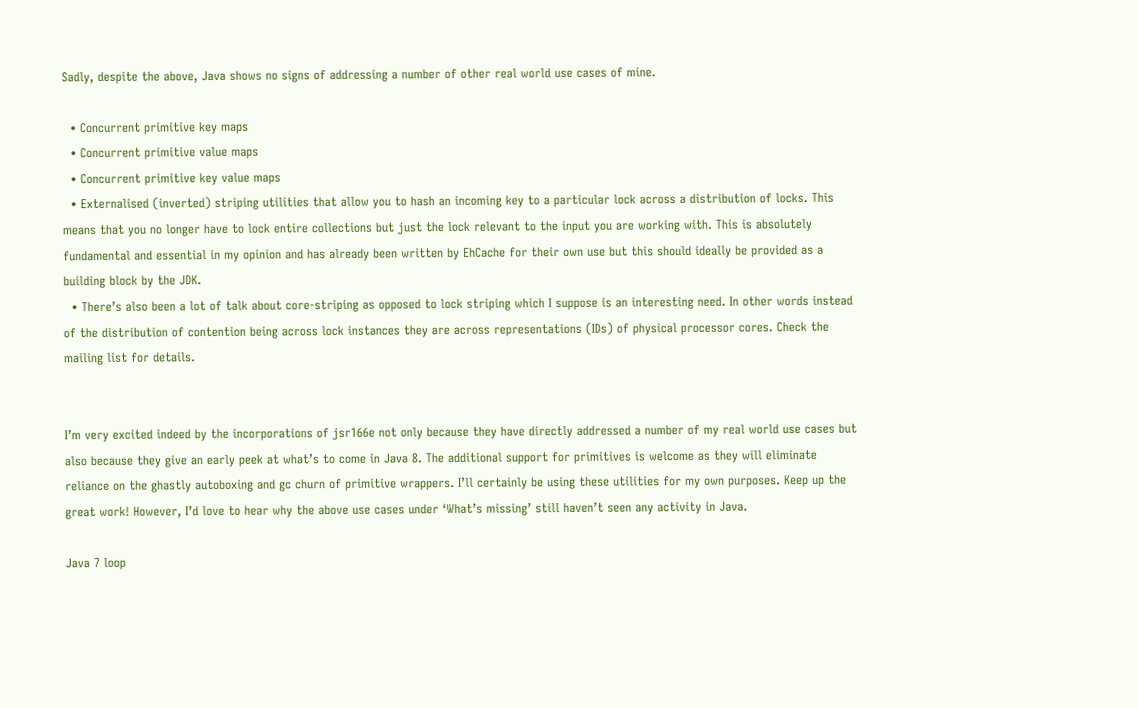Sadly, despite the above, Java shows no signs of addressing a number of other real world use cases of mine.

  • Concurrent primitive key maps
  • Concurrent primitive value maps
  • Concurrent primitive key value maps
  • Externalised (inverted) striping utilities that allow you to hash an incoming key to a particular lock across a distribution of locks. This means that you no longer have to lock entire collections but just the lock relevant to the input you are working with. This is absolutely fundamental and essential in my opinion and has already been written by EhCache for their own use but this should ideally be provided as a building block by the JDK.
  • There’s also been a lot of talk about core-striping as opposed to lock striping which I suppose is an interesting need. In other words instead of the distribution of contention being across lock instances they are across representations (IDs) of physical processor cores. Check the mailing list for details.


I’m very excited indeed by the incorporations of jsr166e not only because they have directly addressed a number of my real world use cases but also because they give an early peek at what’s to come in Java 8. The additional support for primitives is welcome as they will eliminate reliance on the ghastly autoboxing and gc churn of primitive wrappers. I’ll certainly be using these utilities for my own purposes. Keep up the great work! However, I’d love to hear why the above use cases under ‘What’s missing’ still haven’t seen any activity in Java.

Java 7 loop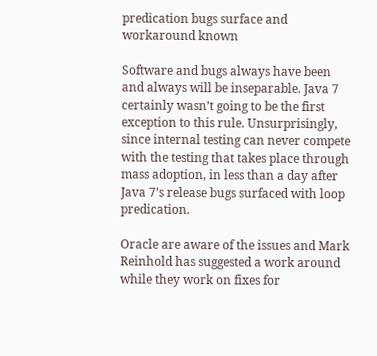predication bugs surface and workaround known

Software and bugs always have been and always will be inseparable. Java 7 certainly wasn’t going to be the first exception to this rule. Unsurprisingly, since internal testing can never compete with the testing that takes place through mass adoption, in less than a day after Java 7’s release bugs surfaced with loop predication.

Oracle are aware of the issues and Mark Reinhold has suggested a work around while they work on fixes for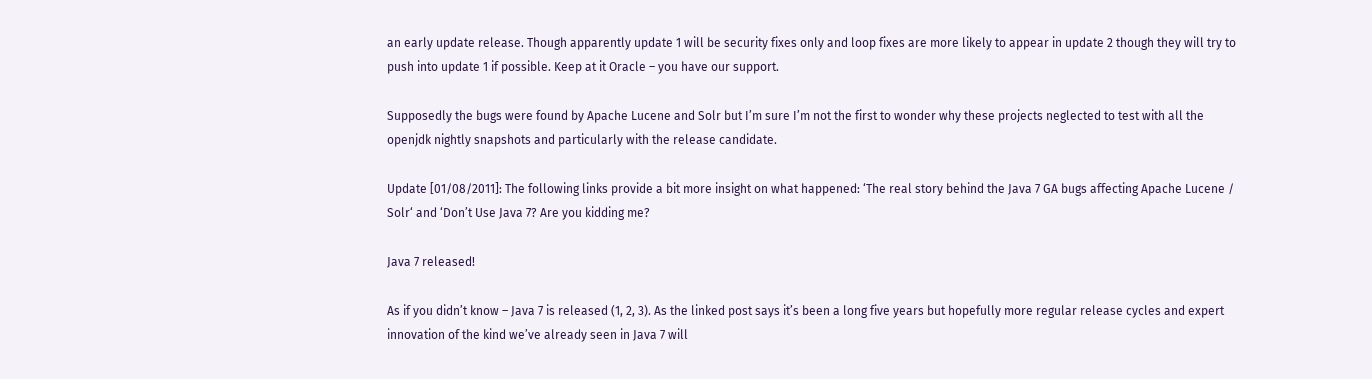an early update release. Though apparently update 1 will be security fixes only and loop fixes are more likely to appear in update 2 though they will try to push into update 1 if possible. Keep at it Oracle – you have our support.

Supposedly the bugs were found by Apache Lucene and Solr but I’m sure I’m not the first to wonder why these projects neglected to test with all the openjdk nightly snapshots and particularly with the release candidate.

Update [01/08/2011]: The following links provide a bit more insight on what happened: ‘The real story behind the Java 7 GA bugs affecting Apache Lucene / Solr‘ and ‘Don’t Use Java 7? Are you kidding me?

Java 7 released!

As if you didn’t know – Java 7 is released (1, 2, 3). As the linked post says it’s been a long five years but hopefully more regular release cycles and expert innovation of the kind we’ve already seen in Java 7 will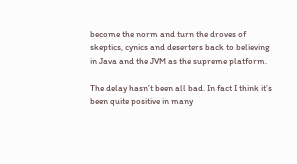become the norm and turn the droves of skeptics, cynics and deserters back to believing in Java and the JVM as the supreme platform.

The delay hasn’t been all bad. In fact I think it’s been quite positive in many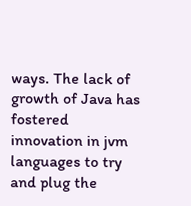ways. The lack of growth of Java has fostered innovation in jvm languages to try and plug the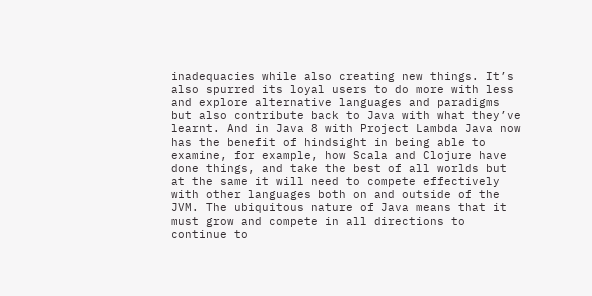inadequacies while also creating new things. It’s also spurred its loyal users to do more with less and explore alternative languages and paradigms but also contribute back to Java with what they’ve learnt. And in Java 8 with Project Lambda Java now has the benefit of hindsight in being able to examine, for example, how Scala and Clojure have done things, and take the best of all worlds but at the same it will need to compete effectively with other languages both on and outside of the JVM. The ubiquitous nature of Java means that it must grow and compete in all directions to continue to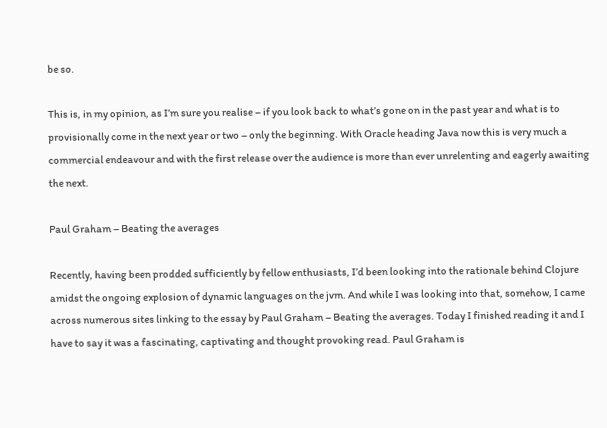be so.

This is, in my opinion, as I’m sure you realise – if you look back to what’s gone on in the past year and what is to provisionally come in the next year or two – only the beginning. With Oracle heading Java now this is very much a commercial endeavour and with the first release over the audience is more than ever unrelenting and eagerly awaiting the next.

Paul Graham – Beating the averages

Recently, having been prodded sufficiently by fellow enthusiasts, I’d been looking into the rationale behind Clojure amidst the ongoing explosion of dynamic languages on the jvm. And while I was looking into that, somehow, I came across numerous sites linking to the essay by Paul Graham – Beating the averages. Today I finished reading it and I have to say it was a fascinating, captivating and thought provoking read. Paul Graham is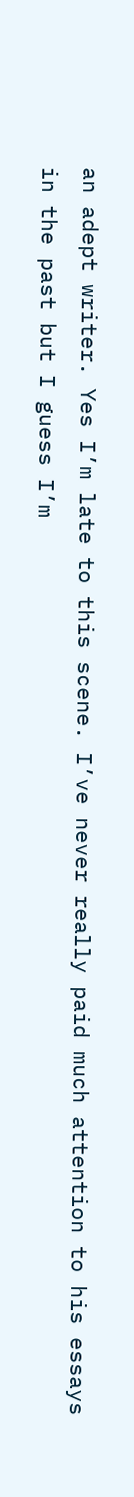an adept writer. Yes I’m late to this scene. I’ve never really paid much attention to his essays in the past but I guess I’m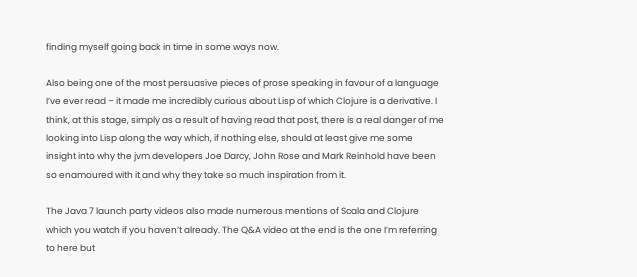finding myself going back in time in some ways now.

Also being one of the most persuasive pieces of prose speaking in favour of a language I’ve ever read – it made me incredibly curious about Lisp of which Clojure is a derivative. I think, at this stage, simply as a result of having read that post, there is a real danger of me looking into Lisp along the way which, if nothing else, should at least give me some insight into why the jvm developers Joe Darcy, John Rose and Mark Reinhold have been so enamoured with it and why they take so much inspiration from it.

The Java 7 launch party videos also made numerous mentions of Scala and Clojure which you watch if you haven’t already. The Q&A video at the end is the one I’m referring to here but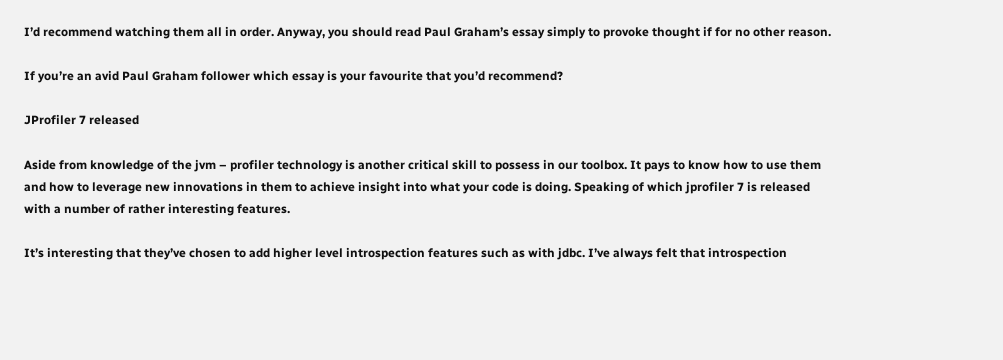I’d recommend watching them all in order. Anyway, you should read Paul Graham’s essay simply to provoke thought if for no other reason.

If you’re an avid Paul Graham follower which essay is your favourite that you’d recommend?

JProfiler 7 released

Aside from knowledge of the jvm – profiler technology is another critical skill to possess in our toolbox. It pays to know how to use them and how to leverage new innovations in them to achieve insight into what your code is doing. Speaking of which jprofiler 7 is released with a number of rather interesting features.

It’s interesting that they’ve chosen to add higher level introspection features such as with jdbc. I’ve always felt that introspection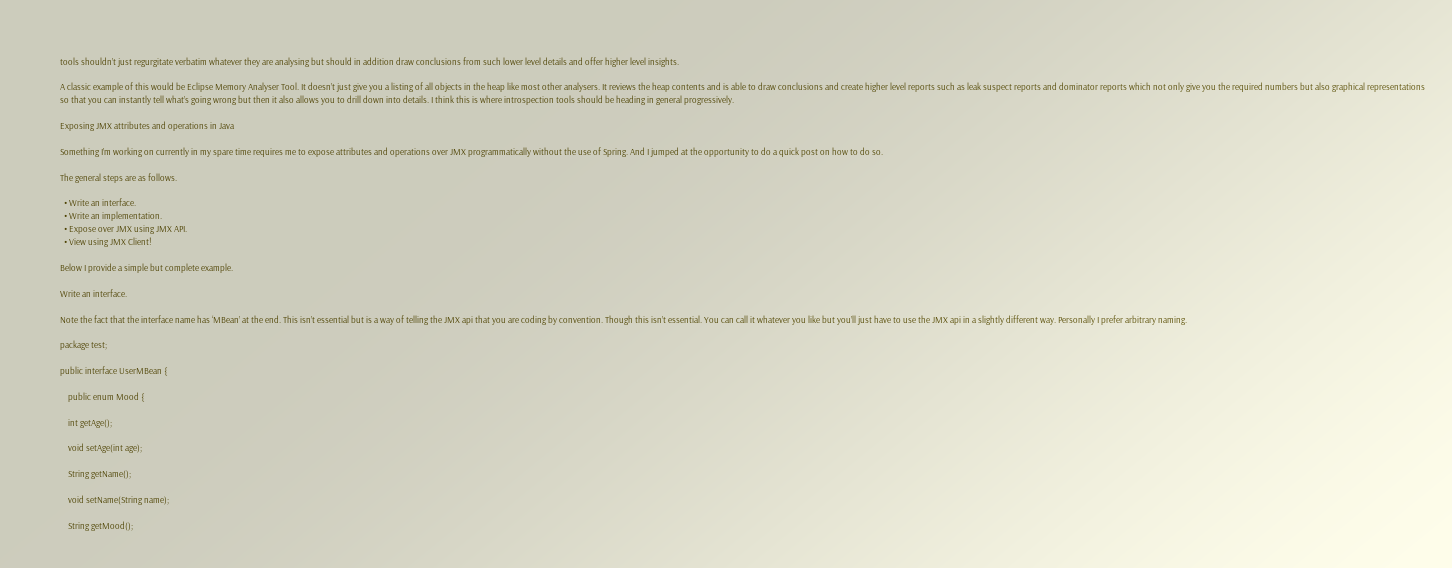tools shouldn’t just regurgitate verbatim whatever they are analysing but should in addition draw conclusions from such lower level details and offer higher level insights.

A classic example of this would be Eclipse Memory Analyser Tool. It doesn’t just give you a listing of all objects in the heap like most other analysers. It reviews the heap contents and is able to draw conclusions and create higher level reports such as leak suspect reports and dominator reports which not only give you the required numbers but also graphical representations so that you can instantly tell what’s going wrong but then it also allows you to drill down into details. I think this is where introspection tools should be heading in general progressively.

Exposing JMX attributes and operations in Java

Something I’m working on currently in my spare time requires me to expose attributes and operations over JMX programmatically without the use of Spring. And I jumped at the opportunity to do a quick post on how to do so.

The general steps are as follows.

  • Write an interface.
  • Write an implementation.
  • Expose over JMX using JMX API.
  • View using JMX Client!

Below I provide a simple but complete example.

Write an interface.

Note the fact that the interface name has ‘MBean’ at the end. This isn’t essential but is a way of telling the JMX api that you are coding by convention. Though this isn’t essential. You can call it whatever you like but you’ll just have to use the JMX api in a slightly different way. Personally I prefer arbitrary naming.

package test;

public interface UserMBean {

    public enum Mood {

    int getAge();

    void setAge(int age);

    String getName();

    void setName(String name);

    String getMood();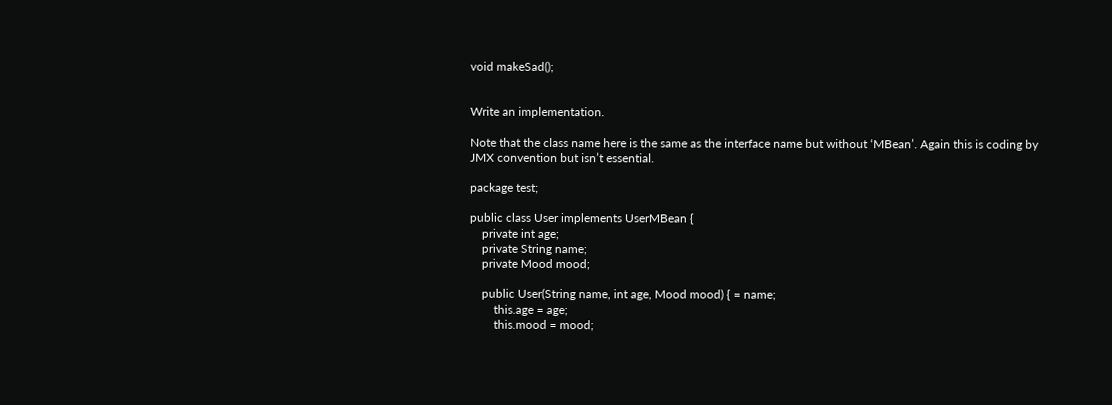void makeSad();


Write an implementation.

Note that the class name here is the same as the interface name but without ‘MBean’. Again this is coding by JMX convention but isn’t essential.

package test;

public class User implements UserMBean {
    private int age;
    private String name;
    private Mood mood;

    public User(String name, int age, Mood mood) { = name;
        this.age = age;
        this.mood = mood;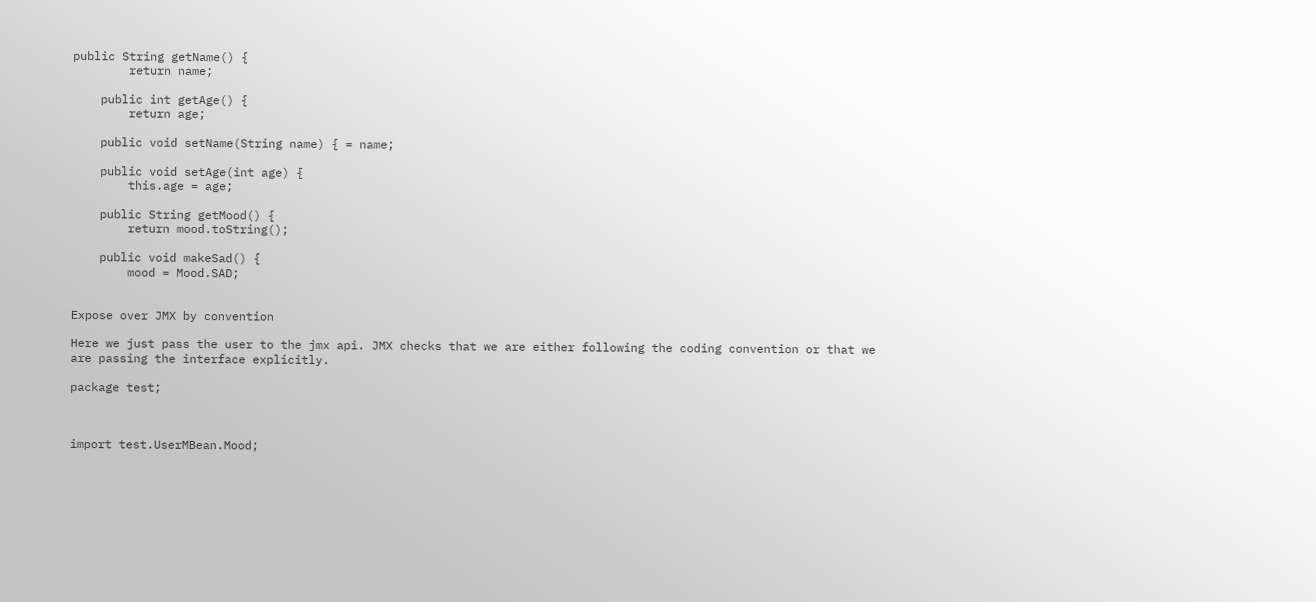public String getName() {
        return name;

    public int getAge() {
        return age;

    public void setName(String name) { = name;

    public void setAge(int age) {
        this.age = age;

    public String getMood() {
        return mood.toString();

    public void makeSad() {
        mood = Mood.SAD;


Expose over JMX by convention

Here we just pass the user to the jmx api. JMX checks that we are either following the coding convention or that we are passing the interface explicitly.

package test;



import test.UserMBean.Mood;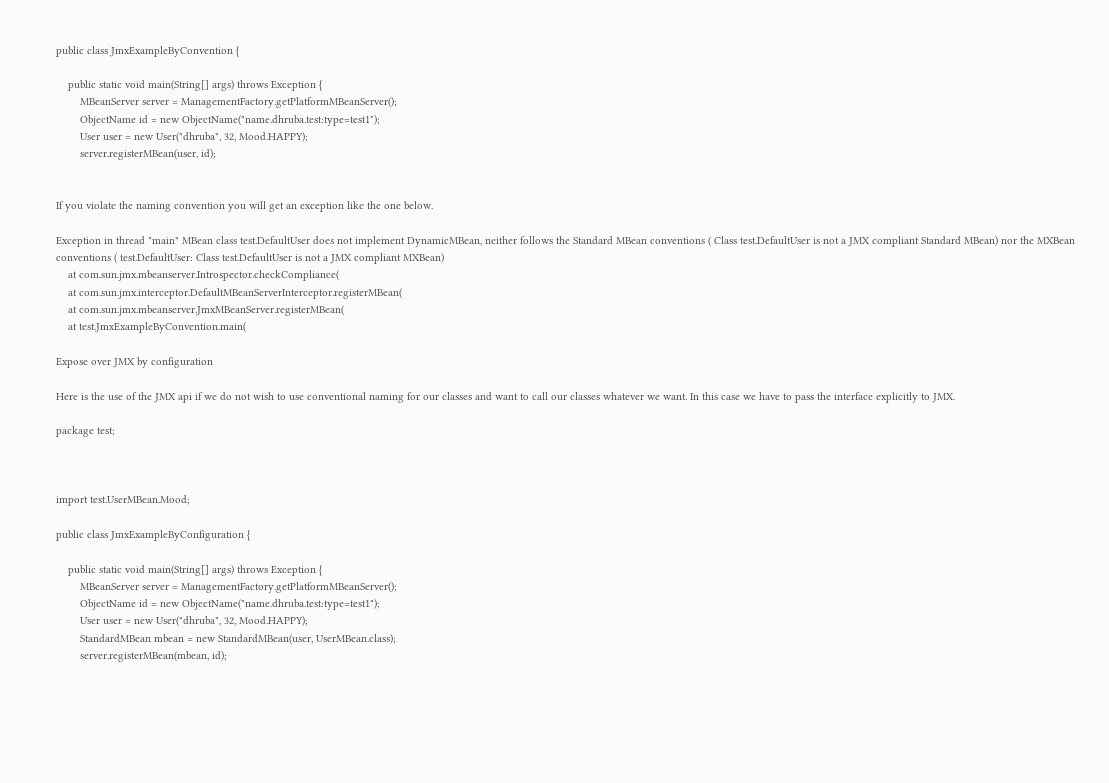public class JmxExampleByConvention {

    public static void main(String[] args) throws Exception {
        MBeanServer server = ManagementFactory.getPlatformMBeanServer();
        ObjectName id = new ObjectName("name.dhruba.test:type=test1");
        User user = new User("dhruba", 32, Mood.HAPPY);
        server.registerMBean(user, id);


If you violate the naming convention you will get an exception like the one below.

Exception in thread "main" MBean class test.DefaultUser does not implement DynamicMBean, neither follows the Standard MBean conventions ( Class test.DefaultUser is not a JMX compliant Standard MBean) nor the MXBean conventions ( test.DefaultUser: Class test.DefaultUser is not a JMX compliant MXBean)
    at com.sun.jmx.mbeanserver.Introspector.checkCompliance(
    at com.sun.jmx.interceptor.DefaultMBeanServerInterceptor.registerMBean(
    at com.sun.jmx.mbeanserver.JmxMBeanServer.registerMBean(
    at test.JmxExampleByConvention.main(

Expose over JMX by configuration

Here is the use of the JMX api if we do not wish to use conventional naming for our classes and want to call our classes whatever we want. In this case we have to pass the interface explicitly to JMX.

package test;



import test.UserMBean.Mood;

public class JmxExampleByConfiguration {

    public static void main(String[] args) throws Exception {
        MBeanServer server = ManagementFactory.getPlatformMBeanServer();
        ObjectName id = new ObjectName("name.dhruba.test:type=test1");
        User user = new User("dhruba", 32, Mood.HAPPY);
        StandardMBean mbean = new StandardMBean(user, UserMBean.class);
        server.registerMBean(mbean, id);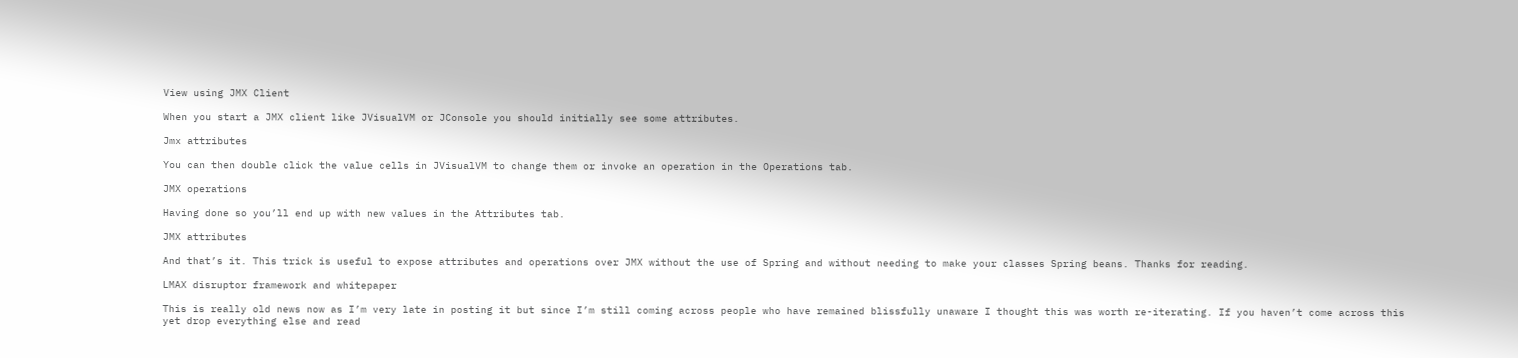View using JMX Client

When you start a JMX client like JVisualVM or JConsole you should initially see some attributes.

Jmx attributes

You can then double click the value cells in JVisualVM to change them or invoke an operation in the Operations tab.

JMX operations

Having done so you’ll end up with new values in the Attributes tab.

JMX attributes

And that’s it. This trick is useful to expose attributes and operations over JMX without the use of Spring and without needing to make your classes Spring beans. Thanks for reading.

LMAX disruptor framework and whitepaper

This is really old news now as I’m very late in posting it but since I’m still coming across people who have remained blissfully unaware I thought this was worth re-iterating. If you haven’t come across this yet drop everything else and read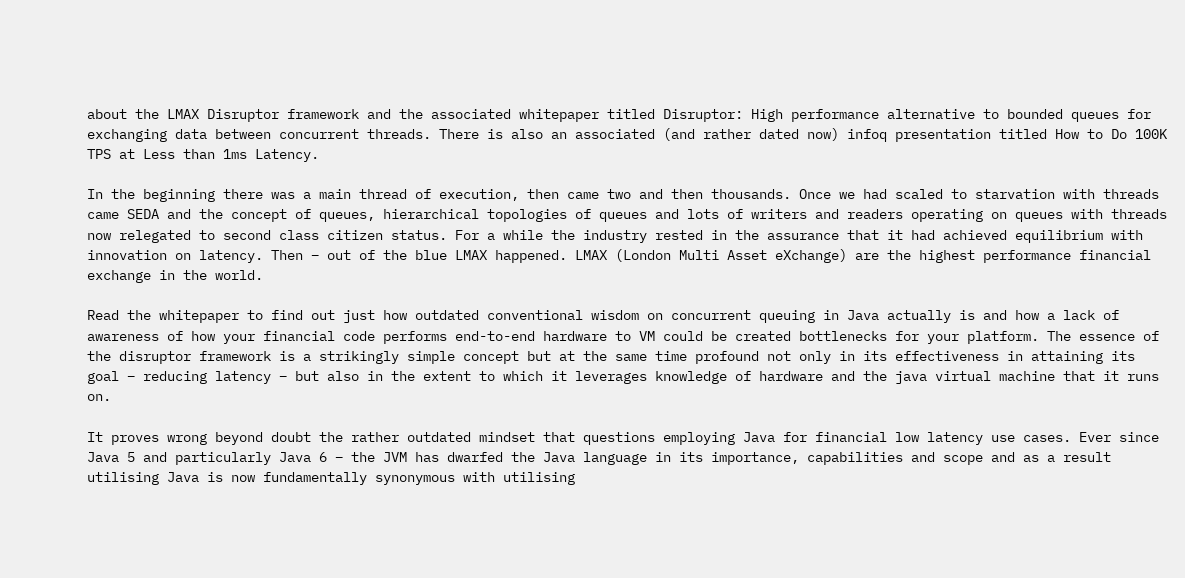about the LMAX Disruptor framework and the associated whitepaper titled Disruptor: High performance alternative to bounded queues for exchanging data between concurrent threads. There is also an associated (and rather dated now) infoq presentation titled How to Do 100K TPS at Less than 1ms Latency.

In the beginning there was a main thread of execution, then came two and then thousands. Once we had scaled to starvation with threads came SEDA and the concept of queues, hierarchical topologies of queues and lots of writers and readers operating on queues with threads now relegated to second class citizen status. For a while the industry rested in the assurance that it had achieved equilibrium with innovation on latency. Then – out of the blue LMAX happened. LMAX (London Multi Asset eXchange) are the highest performance financial exchange in the world.

Read the whitepaper to find out just how outdated conventional wisdom on concurrent queuing in Java actually is and how a lack of awareness of how your financial code performs end-to-end hardware to VM could be created bottlenecks for your platform. The essence of the disruptor framework is a strikingly simple concept but at the same time profound not only in its effectiveness in attaining its goal – reducing latency – but also in the extent to which it leverages knowledge of hardware and the java virtual machine that it runs on.

It proves wrong beyond doubt the rather outdated mindset that questions employing Java for financial low latency use cases. Ever since Java 5 and particularly Java 6 – the JVM has dwarfed the Java language in its importance, capabilities and scope and as a result utilising Java is now fundamentally synonymous with utilising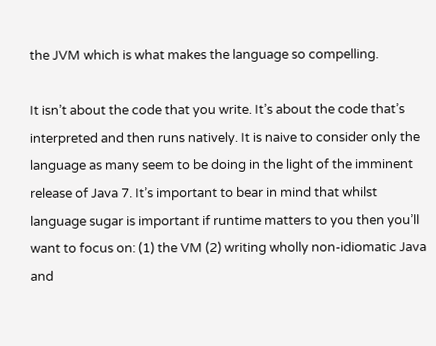the JVM which is what makes the language so compelling.

It isn’t about the code that you write. It’s about the code that’s interpreted and then runs natively. It is naive to consider only the language as many seem to be doing in the light of the imminent release of Java 7. It’s important to bear in mind that whilst language sugar is important if runtime matters to you then you’ll want to focus on: (1) the VM (2) writing wholly non-idiomatic Java and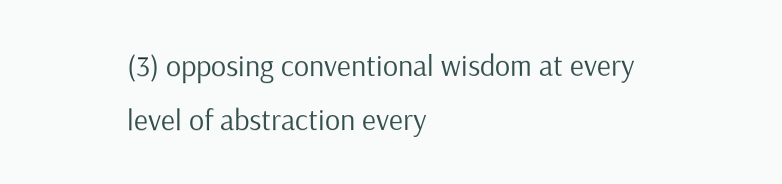(3) opposing conventional wisdom at every level of abstraction every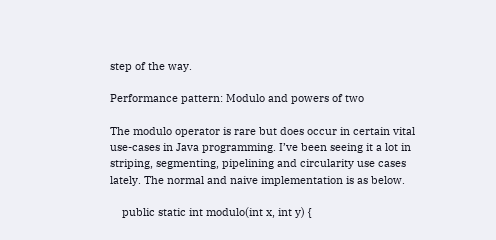step of the way.

Performance pattern: Modulo and powers of two

The modulo operator is rare but does occur in certain vital use-cases in Java programming. I’ve been seeing it a lot in striping, segmenting, pipelining and circularity use cases lately. The normal and naive implementation is as below.

    public static int modulo(int x, int y) {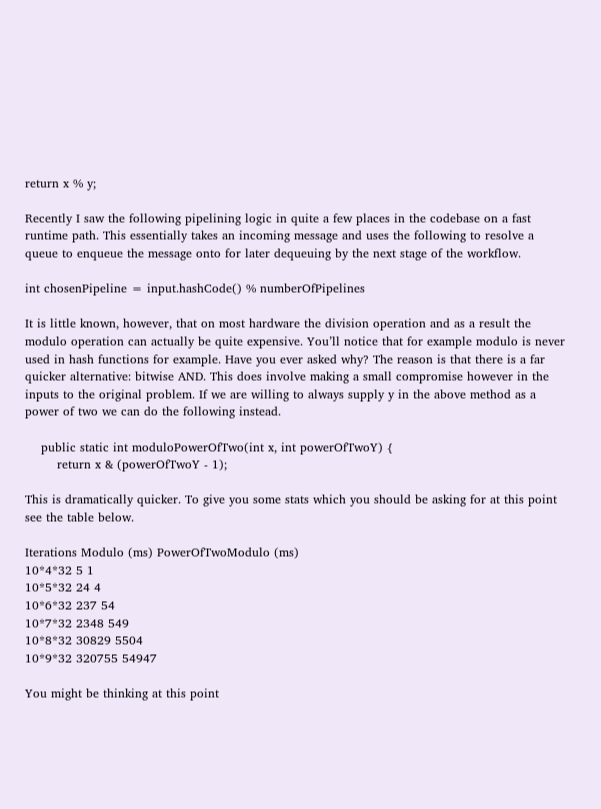return x % y;

Recently I saw the following pipelining logic in quite a few places in the codebase on a fast runtime path. This essentially takes an incoming message and uses the following to resolve a queue to enqueue the message onto for later dequeuing by the next stage of the workflow.

int chosenPipeline = input.hashCode() % numberOfPipelines

It is little known, however, that on most hardware the division operation and as a result the modulo operation can actually be quite expensive. You’ll notice that for example modulo is never used in hash functions for example. Have you ever asked why? The reason is that there is a far quicker alternative: bitwise AND. This does involve making a small compromise however in the inputs to the original problem. If we are willing to always supply y in the above method as a power of two we can do the following instead.

    public static int moduloPowerOfTwo(int x, int powerOfTwoY) {
        return x & (powerOfTwoY - 1);

This is dramatically quicker. To give you some stats which you should be asking for at this point see the table below.

Iterations Modulo (ms) PowerOfTwoModulo (ms)
10*4*32 5 1
10*5*32 24 4
10*6*32 237 54
10*7*32 2348 549
10*8*32 30829 5504
10*9*32 320755 54947

You might be thinking at this point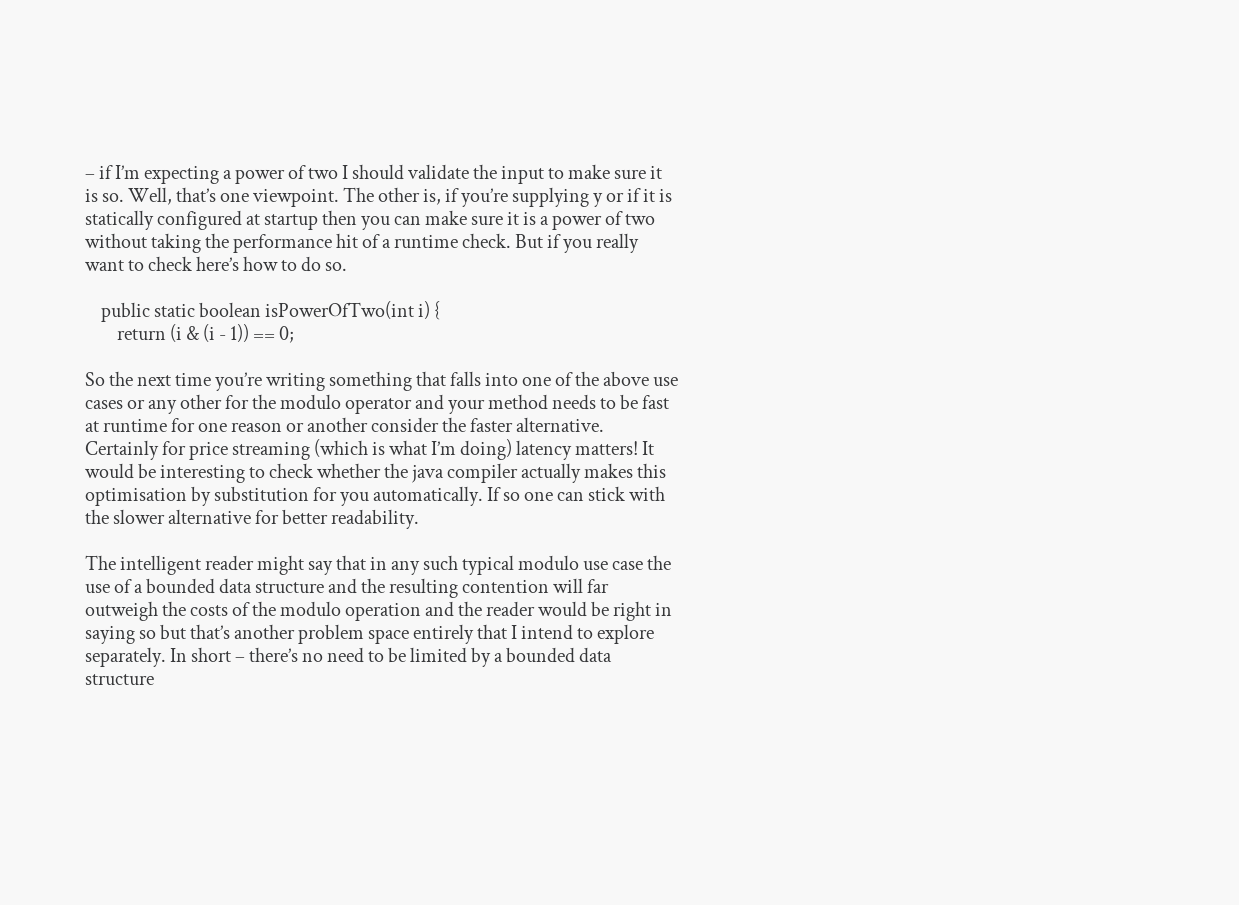– if I’m expecting a power of two I should validate the input to make sure it is so. Well, that’s one viewpoint. The other is, if you’re supplying y or if it is statically configured at startup then you can make sure it is a power of two without taking the performance hit of a runtime check. But if you really want to check here’s how to do so.

    public static boolean isPowerOfTwo(int i) {
        return (i & (i - 1)) == 0;

So the next time you’re writing something that falls into one of the above use cases or any other for the modulo operator and your method needs to be fast at runtime for one reason or another consider the faster alternative. Certainly for price streaming (which is what I’m doing) latency matters! It would be interesting to check whether the java compiler actually makes this optimisation by substitution for you automatically. If so one can stick with the slower alternative for better readability.

The intelligent reader might say that in any such typical modulo use case the use of a bounded data structure and the resulting contention will far outweigh the costs of the modulo operation and the reader would be right in saying so but that’s another problem space entirely that I intend to explore separately. In short – there’s no need to be limited by a bounded data structure